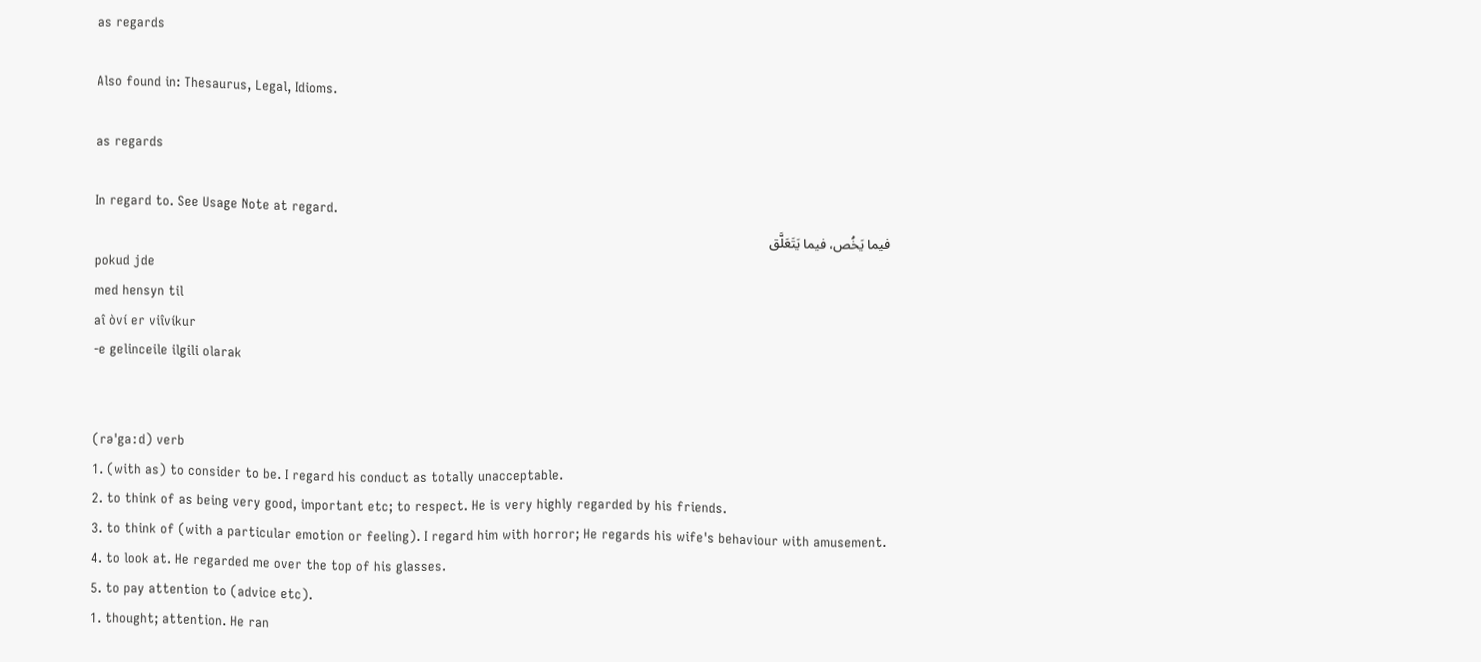as regards

Also found in: Thesaurus, Legal, Idioms.

as regards

In regard to. See Usage Note at regard.
فيما يَخُص، فيما يَتَعَلَّق
pokud jde
med hensyn til
aî òví er viîvíkur
-e gelinceile ilgili olarak


(rəˈgaːd) verb
1. (with as) to consider to be. I regard his conduct as totally unacceptable.
2. to think of as being very good, important etc; to respect. He is very highly regarded by his friends.
3. to think of (with a particular emotion or feeling). I regard him with horror; He regards his wife's behaviour with amusement.
4. to look at. He regarded me over the top of his glasses.
5. to pay attention to (advice etc).
1. thought; attention. He ran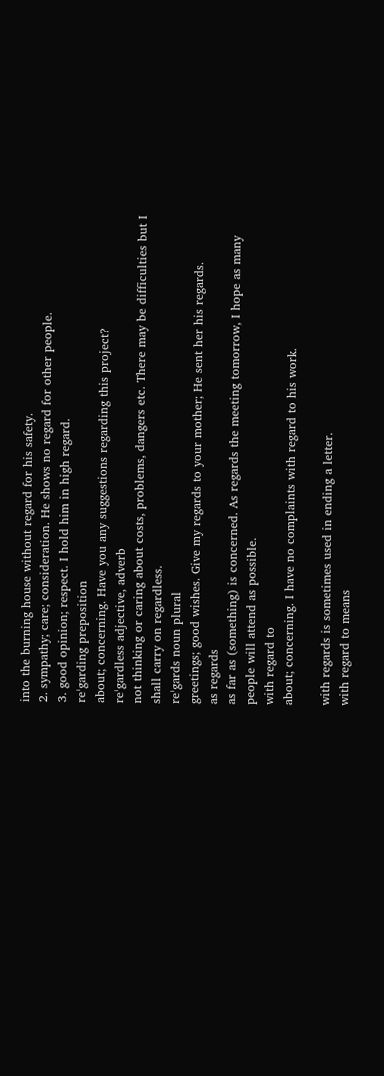into the burning house without regard for his safety.
2. sympathy; care; consideration. He shows no regard for other people.
3. good opinion; respect. I hold him in high regard.
reˈgarding preposition
about; concerning. Have you any suggestions regarding this project?
reˈgardless adjective, adverb
not thinking or caring about costs, problems, dangers etc. There may be difficulties but I shall carry on regardless.
reˈgards noun plural
greetings; good wishes. Give my regards to your mother; He sent her his regards.
as regards
as far as (something) is concerned. As regards the meeting tomorrow, I hope as many people will attend as possible.
with regard to
about; concerning. I have no complaints with regard to his work.

with regards is sometimes used in ending a letter.
with regard to means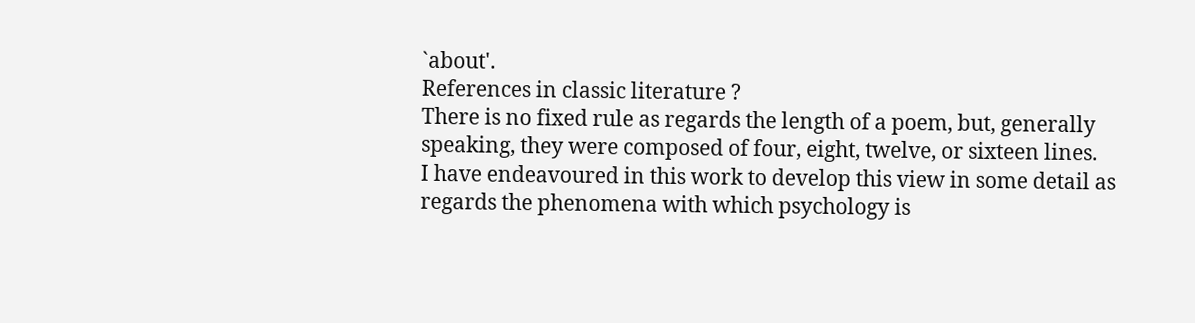`about'.
References in classic literature ?
There is no fixed rule as regards the length of a poem, but, generally speaking, they were composed of four, eight, twelve, or sixteen lines.
I have endeavoured in this work to develop this view in some detail as regards the phenomena with which psychology is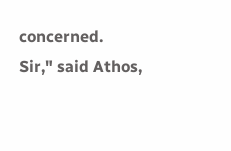concerned.
Sir," said Athos,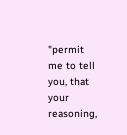"permit me to tell you, that your reasoning,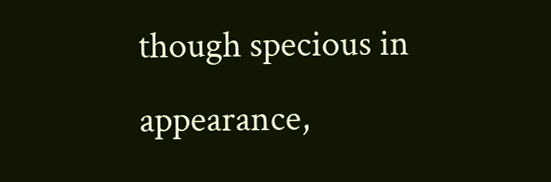though specious in appearance,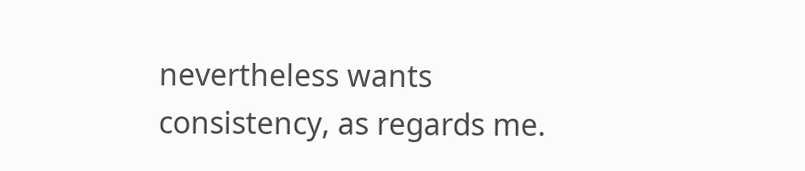nevertheless wants consistency, as regards me.